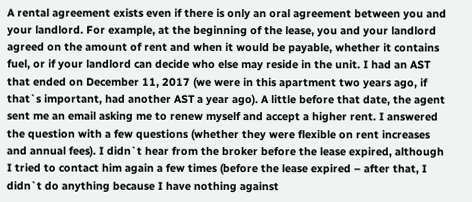A rental agreement exists even if there is only an oral agreement between you and your landlord. For example, at the beginning of the lease, you and your landlord agreed on the amount of rent and when it would be payable, whether it contains fuel, or if your landlord can decide who else may reside in the unit. I had an AST that ended on December 11, 2017 (we were in this apartment two years ago, if that`s important, had another AST a year ago). A little before that date, the agent sent me an email asking me to renew myself and accept a higher rent. I answered the question with a few questions (whether they were flexible on rent increases and annual fees). I didn`t hear from the broker before the lease expired, although I tried to contact him again a few times (before the lease expired – after that, I didn`t do anything because I have nothing against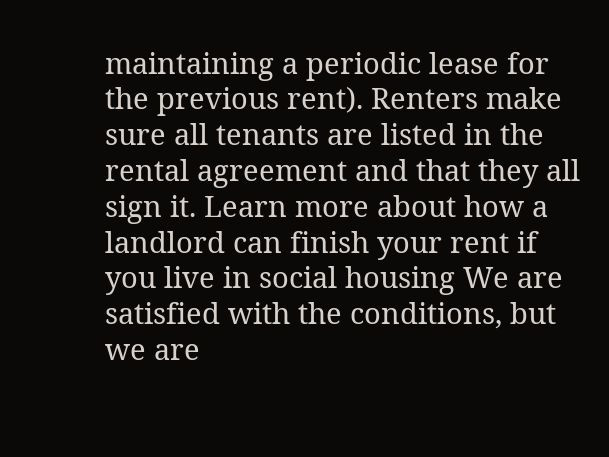maintaining a periodic lease for the previous rent). Renters make sure all tenants are listed in the rental agreement and that they all sign it. Learn more about how a landlord can finish your rent if you live in social housing We are satisfied with the conditions, but we are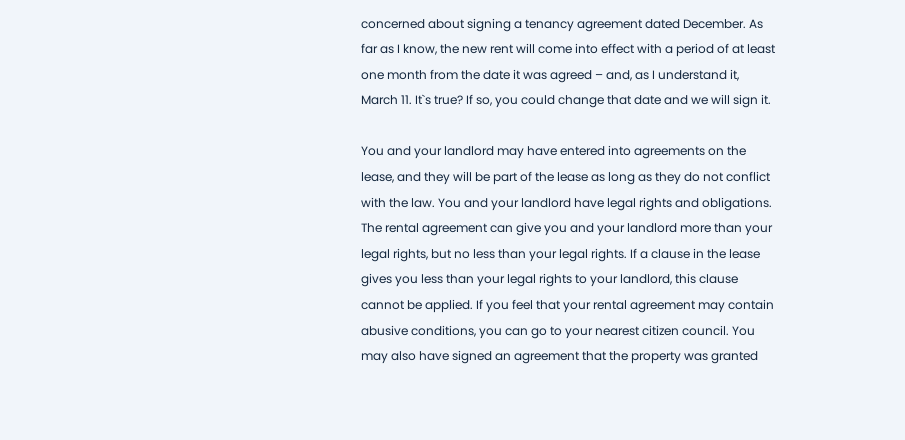concerned about signing a tenancy agreement dated December. As far as I know, the new rent will come into effect with a period of at least one month from the date it was agreed – and, as I understand it, March 11. It`s true? If so, you could change that date and we will sign it.

You and your landlord may have entered into agreements on the lease, and they will be part of the lease as long as they do not conflict with the law. You and your landlord have legal rights and obligations. The rental agreement can give you and your landlord more than your legal rights, but no less than your legal rights. If a clause in the lease gives you less than your legal rights to your landlord, this clause cannot be applied. If you feel that your rental agreement may contain abusive conditions, you can go to your nearest citizen council. You may also have signed an agreement that the property was granted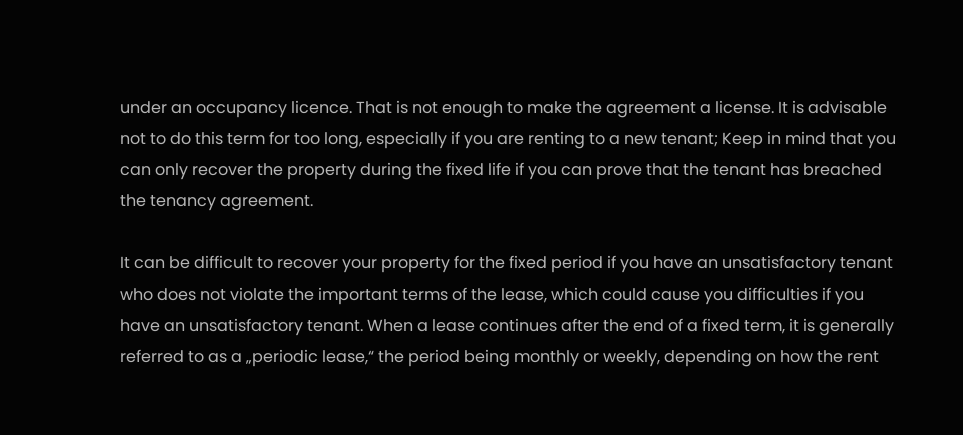under an occupancy licence. That is not enough to make the agreement a license. It is advisable not to do this term for too long, especially if you are renting to a new tenant; Keep in mind that you can only recover the property during the fixed life if you can prove that the tenant has breached the tenancy agreement.

It can be difficult to recover your property for the fixed period if you have an unsatisfactory tenant who does not violate the important terms of the lease, which could cause you difficulties if you have an unsatisfactory tenant. When a lease continues after the end of a fixed term, it is generally referred to as a „periodic lease,“ the period being monthly or weekly, depending on how the rent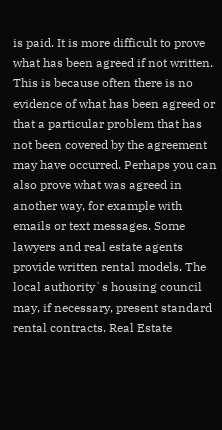is paid. It is more difficult to prove what has been agreed if not written. This is because often there is no evidence of what has been agreed or that a particular problem that has not been covered by the agreement may have occurred. Perhaps you can also prove what was agreed in another way, for example with emails or text messages. Some lawyers and real estate agents provide written rental models. The local authority`s housing council may, if necessary, present standard rental contracts. Real Estate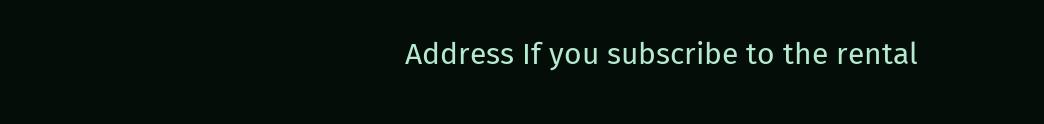Address If you subscribe to the rental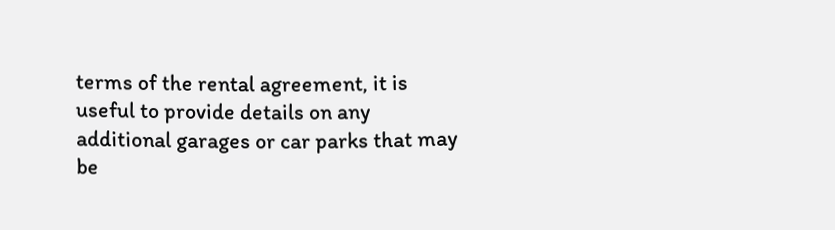terms of the rental agreement, it is useful to provide details on any additional garages or car parks that may be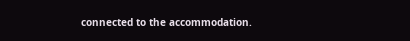connected to the accommodation.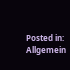Posted in: Allgemein